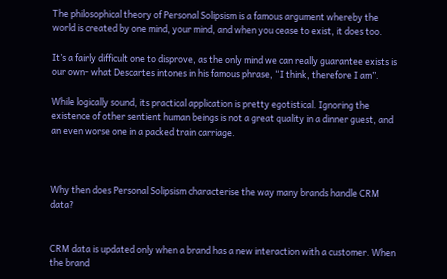The philosophical theory of Personal Solipsism is a famous argument whereby the world is created by one mind, your mind, and when you cease to exist, it does too.

It’s a fairly difficult one to disprove, as the only mind we can really guarantee exists is our own- what Descartes intones in his famous phrase, “I think, therefore I am”.

While logically sound, its practical application is pretty egotistical. Ignoring the existence of other sentient human beings is not a great quality in a dinner guest, and an even worse one in a packed train carriage.



Why then does Personal Solipsism characterise the way many brands handle CRM data?


CRM data is updated only when a brand has a new interaction with a customer. When the brand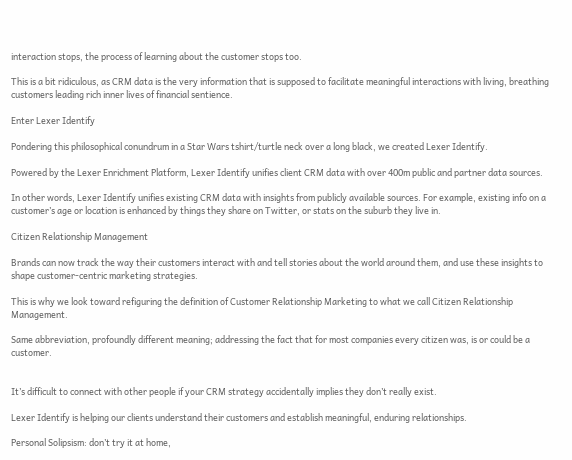interaction stops, the process of learning about the customer stops too.

This is a bit ridiculous, as CRM data is the very information that is supposed to facilitate meaningful interactions with living, breathing customers leading rich inner lives of financial sentience.

Enter Lexer Identify

Pondering this philosophical conundrum in a Star Wars tshirt/turtle neck over a long black, we created Lexer Identify.

Powered by the Lexer Enrichment Platform, Lexer Identify unifies client CRM data with over 400m public and partner data sources.

In other words, Lexer Identify unifies existing CRM data with insights from publicly available sources. For example, existing info on a customer’s age or location is enhanced by things they share on Twitter, or stats on the suburb they live in.

Citizen Relationship Management

Brands can now track the way their customers interact with and tell stories about the world around them, and use these insights to shape customer-centric marketing strategies.

This is why we look toward refiguring the definition of Customer Relationship Marketing to what we call Citizen Relationship Management.

Same abbreviation, profoundly different meaning; addressing the fact that for most companies every citizen was, is or could be a customer.


It’s difficult to connect with other people if your CRM strategy accidentally implies they don’t really exist.

Lexer Identify is helping our clients understand their customers and establish meaningful, enduring relationships.

Personal Solipsism: don’t try it at home,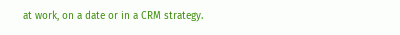at work, on a date or in a CRM strategy.